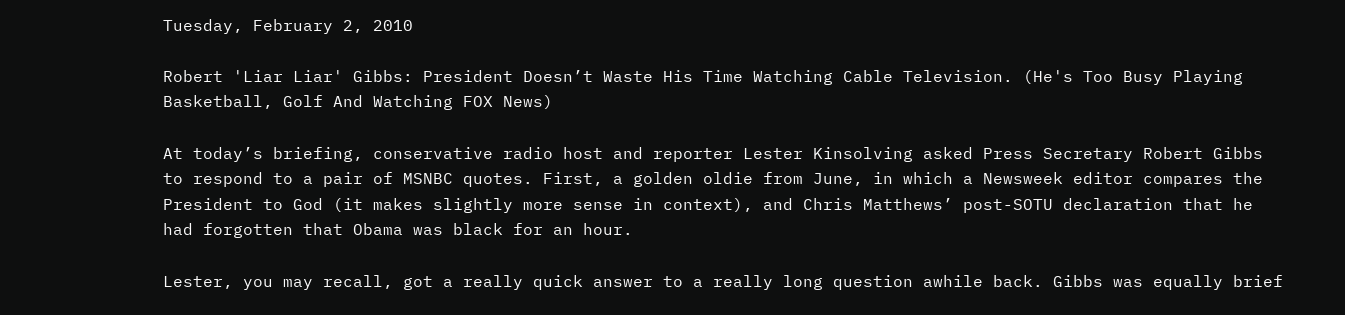Tuesday, February 2, 2010

Robert 'Liar Liar' Gibbs: President Doesn’t Waste His Time Watching Cable Television. (He's Too Busy Playing Basketball, Golf And Watching FOX News)

At today’s briefing, conservative radio host and reporter Lester Kinsolving asked Press Secretary Robert Gibbs to respond to a pair of MSNBC quotes. First, a golden oldie from June, in which a Newsweek editor compares the President to God (it makes slightly more sense in context), and Chris Matthews’ post-SOTU declaration that he had forgotten that Obama was black for an hour.

Lester, you may recall, got a really quick answer to a really long question awhile back. Gibbs was equally brief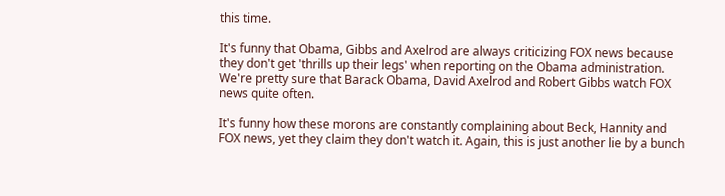this time.

It's funny that Obama, Gibbs and Axelrod are always criticizing FOX news because they don't get 'thrills up their legs' when reporting on the Obama administration. We're pretty sure that Barack Obama, David Axelrod and Robert Gibbs watch FOX news quite often.

It's funny how these morons are constantly complaining about Beck, Hannity and FOX news, yet they claim they don't watch it. Again, this is just another lie by a bunch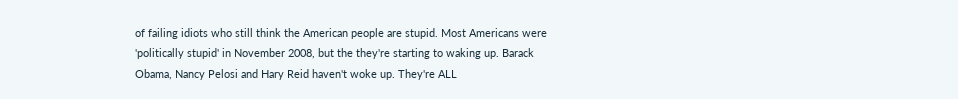of failing idiots who still think the American people are stupid. Most Americans were 'politically stupid' in November 2008, but the they're starting to waking up. Barack Obama, Nancy Pelosi and Hary Reid haven't woke up. They're ALL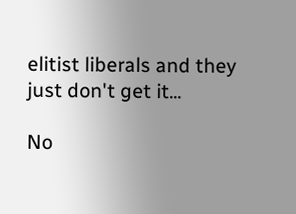elitist liberals and they just don't get it...

No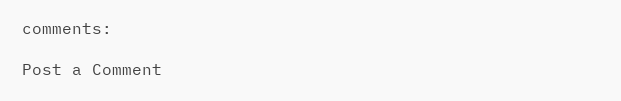comments:

Post a Comment